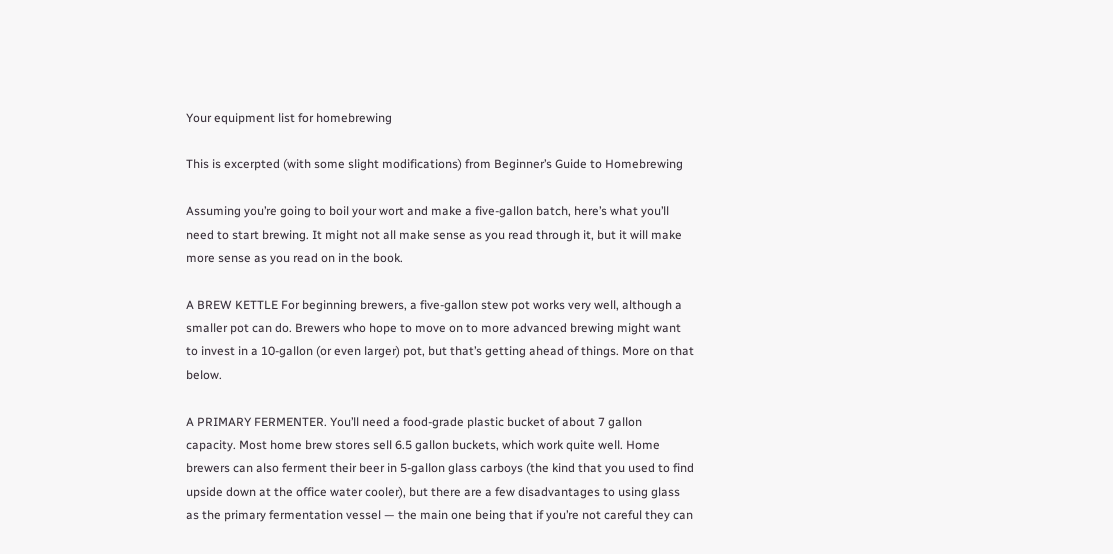Your equipment list for homebrewing

This is excerpted (with some slight modifications) from Beginner’s Guide to Homebrewing

Assuming you’re going to boil your wort and make a five-gallon batch, here’s what you’ll need to start brewing. It might not all make sense as you read through it, but it will make more sense as you read on in the book.

A BREW KETTLE For beginning brewers, a five-gallon stew pot works very well, although a smaller pot can do. Brewers who hope to move on to more advanced brewing might want to invest in a 10-gallon (or even larger) pot, but that’s getting ahead of things. More on that below.

A PRIMARY FERMENTER. You’ll need a food-grade plastic bucket of about 7 gallon capacity. Most home brew stores sell 6.5 gallon buckets, which work quite well. Home brewers can also ferment their beer in 5-gallon glass carboys (the kind that you used to find upside down at the office water cooler), but there are a few disadvantages to using glass as the primary fermentation vessel — the main one being that if you’re not careful they can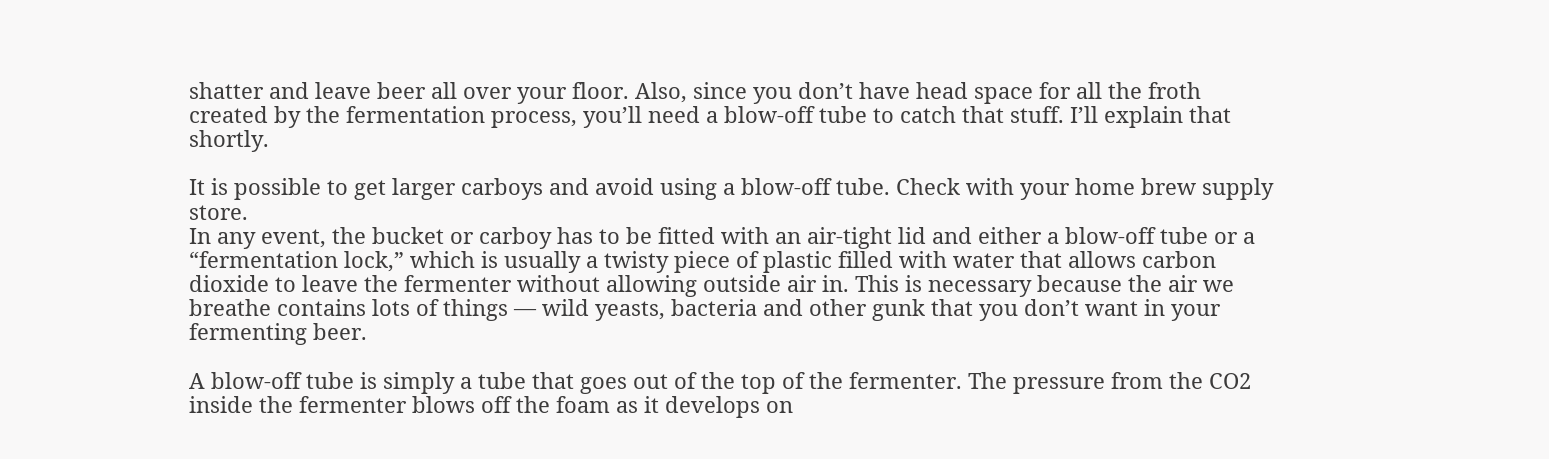shatter and leave beer all over your floor. Also, since you don’t have head space for all the froth created by the fermentation process, you’ll need a blow-off tube to catch that stuff. I’ll explain that shortly.

It is possible to get larger carboys and avoid using a blow-off tube. Check with your home brew supply store.
In any event, the bucket or carboy has to be fitted with an air-tight lid and either a blow-off tube or a “fermentation lock,” which is usually a twisty piece of plastic filled with water that allows carbon dioxide to leave the fermenter without allowing outside air in. This is necessary because the air we breathe contains lots of things — wild yeasts, bacteria and other gunk that you don’t want in your fermenting beer.

A blow-off tube is simply a tube that goes out of the top of the fermenter. The pressure from the CO2 inside the fermenter blows off the foam as it develops on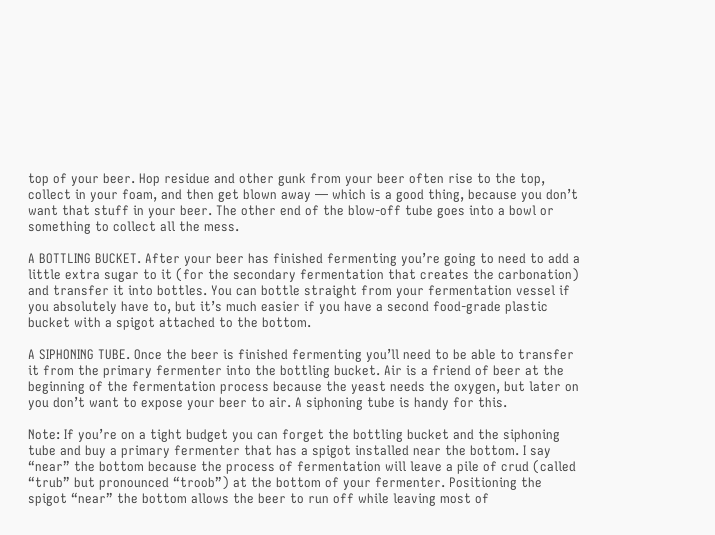top of your beer. Hop residue and other gunk from your beer often rise to the top, collect in your foam, and then get blown away — which is a good thing, because you don’t want that stuff in your beer. The other end of the blow-off tube goes into a bowl or something to collect all the mess.

A BOTTLING BUCKET. After your beer has finished fermenting you’re going to need to add a little extra sugar to it (for the secondary fermentation that creates the carbonation) and transfer it into bottles. You can bottle straight from your fermentation vessel if you absolutely have to, but it’s much easier if you have a second food-grade plastic bucket with a spigot attached to the bottom.

A SIPHONING TUBE. Once the beer is finished fermenting you’ll need to be able to transfer it from the primary fermenter into the bottling bucket. Air is a friend of beer at the beginning of the fermentation process because the yeast needs the oxygen, but later on you don’t want to expose your beer to air. A siphoning tube is handy for this.

Note: If you’re on a tight budget you can forget the bottling bucket and the siphoning tube and buy a primary fermenter that has a spigot installed near the bottom. I say “near” the bottom because the process of fermentation will leave a pile of crud (called “trub” but pronounced “troob”) at the bottom of your fermenter. Positioning the spigot “near” the bottom allows the beer to run off while leaving most of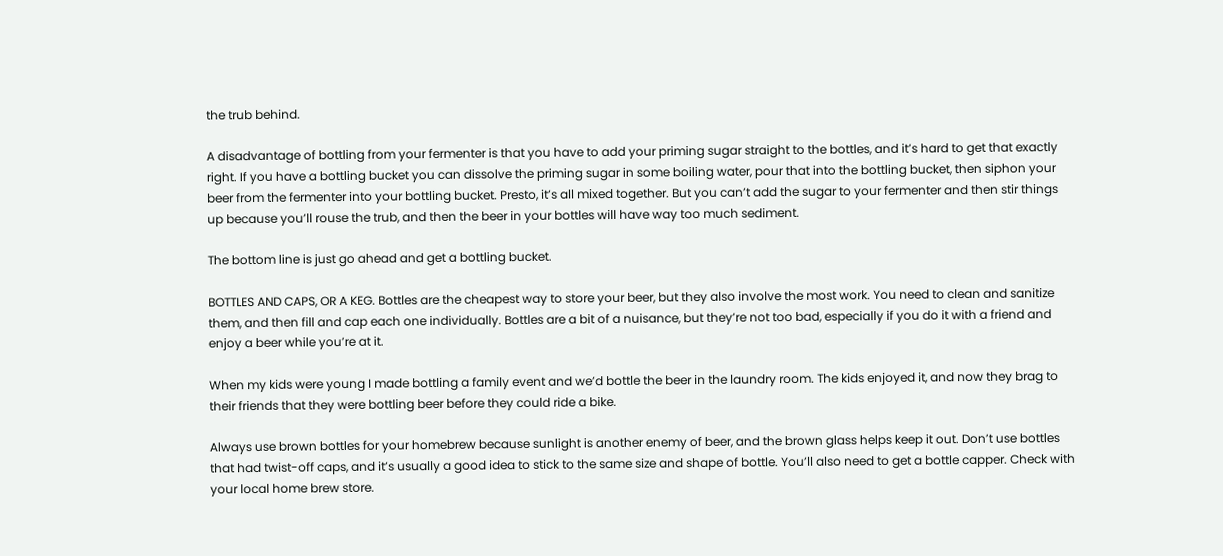the trub behind.

A disadvantage of bottling from your fermenter is that you have to add your priming sugar straight to the bottles, and it’s hard to get that exactly right. If you have a bottling bucket you can dissolve the priming sugar in some boiling water, pour that into the bottling bucket, then siphon your beer from the fermenter into your bottling bucket. Presto, it’s all mixed together. But you can’t add the sugar to your fermenter and then stir things up because you’ll rouse the trub, and then the beer in your bottles will have way too much sediment.

The bottom line is just go ahead and get a bottling bucket.

BOTTLES AND CAPS, OR A KEG. Bottles are the cheapest way to store your beer, but they also involve the most work. You need to clean and sanitize them, and then fill and cap each one individually. Bottles are a bit of a nuisance, but they’re not too bad, especially if you do it with a friend and enjoy a beer while you’re at it.

When my kids were young I made bottling a family event and we’d bottle the beer in the laundry room. The kids enjoyed it, and now they brag to their friends that they were bottling beer before they could ride a bike.

Always use brown bottles for your homebrew because sunlight is another enemy of beer, and the brown glass helps keep it out. Don’t use bottles that had twist-off caps, and it’s usually a good idea to stick to the same size and shape of bottle. You’ll also need to get a bottle capper. Check with your local home brew store.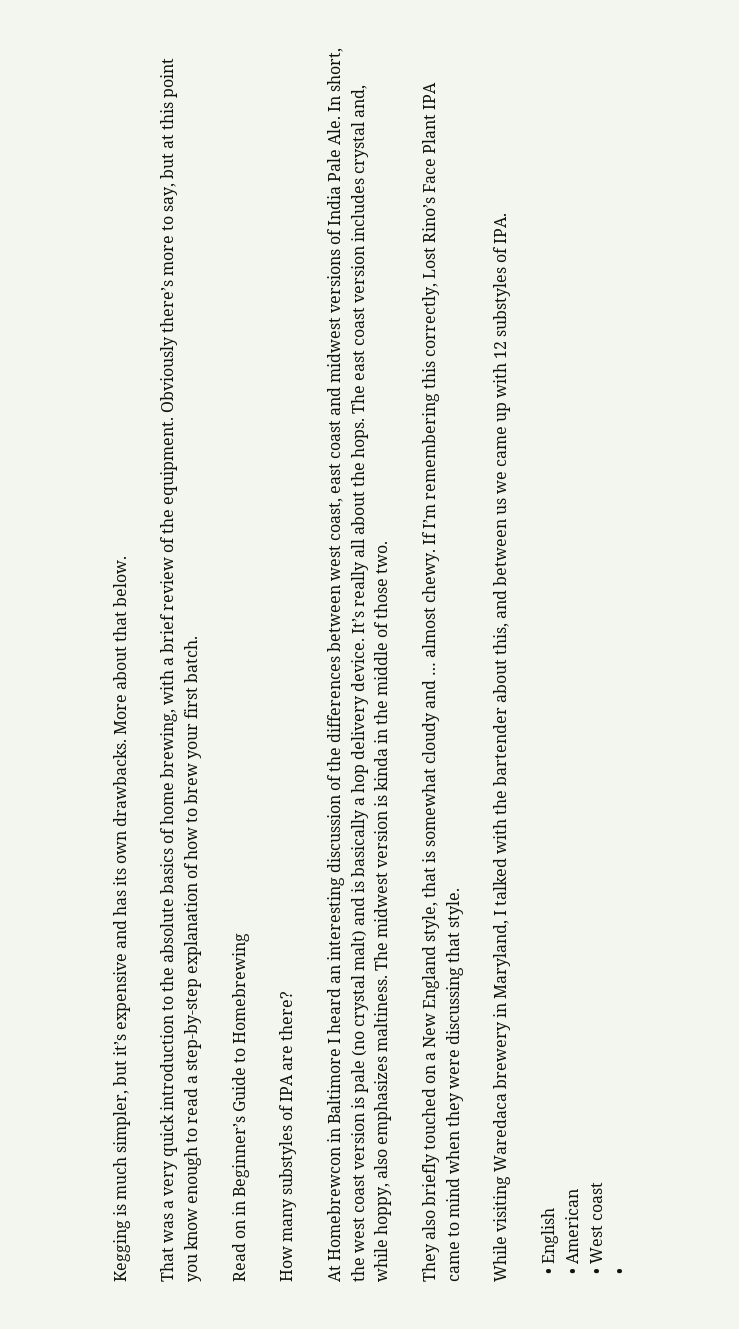Kegging is much simpler, but it’s expensive and has its own drawbacks. More about that below.

That was a very quick introduction to the absolute basics of home brewing, with a brief review of the equipment. Obviously there’s more to say, but at this point you know enough to read a step-by-step explanation of how to brew your first batch.

Read on in Beginner’s Guide to Homebrewing

How many substyles of IPA are there?

At Homebrewcon in Baltimore I heard an interesting discussion of the differences between west coast, east coast and midwest versions of India Pale Ale. In short, the west coast version is pale (no crystal malt) and is basically a hop delivery device. It’s really all about the hops. The east coast version includes crystal and, while hoppy, also emphasizes maltiness. The midwest version is kinda in the middle of those two.

They also briefly touched on a New England style, that is somewhat cloudy and … almost chewy. If I’m remembering this correctly, Lost Rino’s Face Plant IPA came to mind when they were discussing that style.

While visiting Waredaca brewery in Maryland, I talked with the bartender about this, and between us we came up with 12 substyles of IPA.

  • English
  • American
  • West coast
  •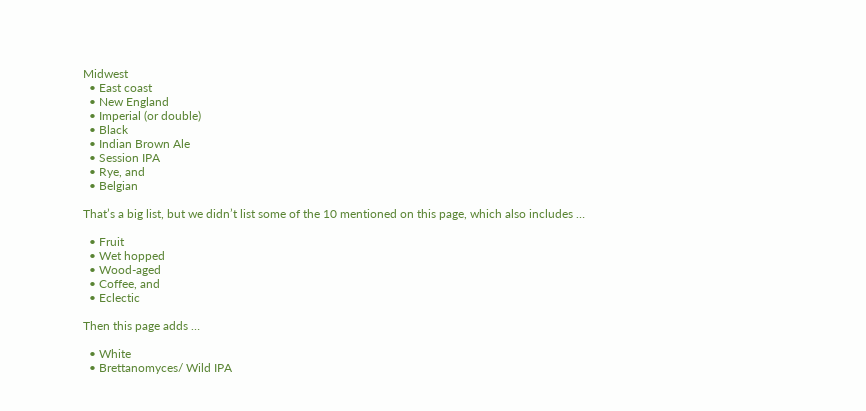Midwest
  • East coast
  • New England
  • Imperial (or double)
  • Black
  • Indian Brown Ale
  • Session IPA
  • Rye, and
  • Belgian

That’s a big list, but we didn’t list some of the 10 mentioned on this page, which also includes …

  • Fruit
  • Wet hopped
  • Wood-aged
  • Coffee, and
  • Eclectic

Then this page adds …

  • White
  • Brettanomyces/ Wild IPA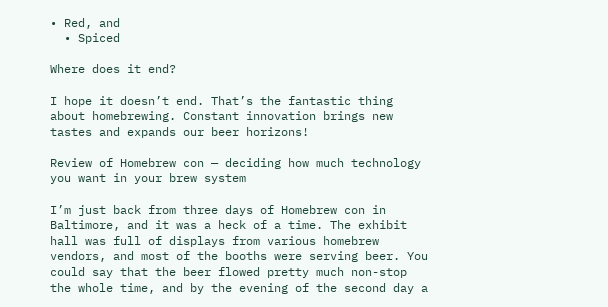• Red, and
  • Spiced

Where does it end?

I hope it doesn’t end. That’s the fantastic thing about homebrewing. Constant innovation brings new tastes and expands our beer horizons!

Review of Homebrew con — deciding how much technology you want in your brew system

I’m just back from three days of Homebrew con in Baltimore, and it was a heck of a time. The exhibit hall was full of displays from various homebrew vendors, and most of the booths were serving beer. You could say that the beer flowed pretty much non-stop the whole time, and by the evening of the second day a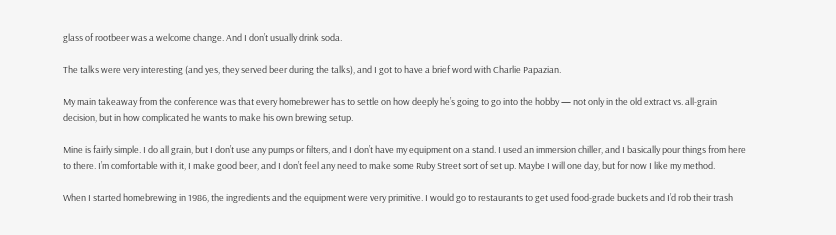glass of rootbeer was a welcome change. And I don’t usually drink soda.

The talks were very interesting (and yes, they served beer during the talks), and I got to have a brief word with Charlie Papazian.

My main takeaway from the conference was that every homebrewer has to settle on how deeply he’s going to go into the hobby — not only in the old extract vs. all-grain decision, but in how complicated he wants to make his own brewing setup.

Mine is fairly simple. I do all grain, but I don’t use any pumps or filters, and I don’t have my equipment on a stand. I used an immersion chiller, and I basically pour things from here to there. I’m comfortable with it, I make good beer, and I don’t feel any need to make some Ruby Street sort of set up. Maybe I will one day, but for now I like my method.

When I started homebrewing in 1986, the ingredients and the equipment were very primitive. I would go to restaurants to get used food-grade buckets and I’d rob their trash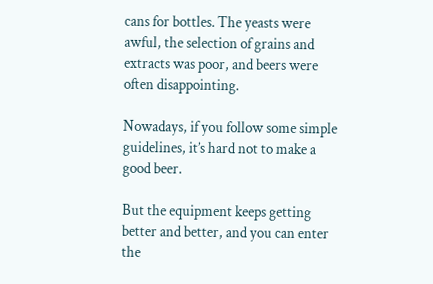cans for bottles. The yeasts were awful, the selection of grains and extracts was poor, and beers were often disappointing.

Nowadays, if you follow some simple guidelines, it’s hard not to make a good beer.

But the equipment keeps getting better and better, and you can enter the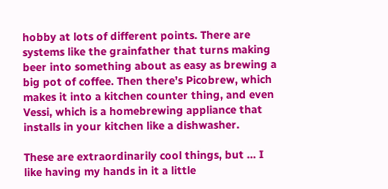hobby at lots of different points. There are systems like the grainfather that turns making beer into something about as easy as brewing a big pot of coffee. Then there’s Picobrew, which makes it into a kitchen counter thing, and even Vessi, which is a homebrewing appliance that installs in your kitchen like a dishwasher.

These are extraordinarily cool things, but … I like having my hands in it a little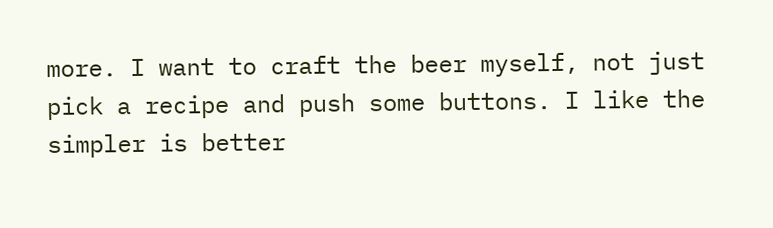more. I want to craft the beer myself, not just pick a recipe and push some buttons. I like the simpler is better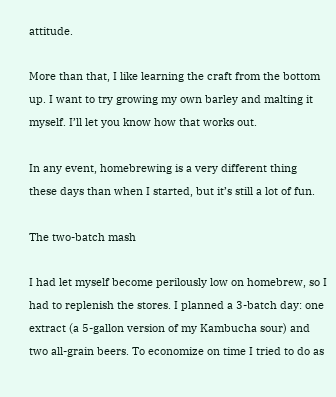attitude.

More than that, I like learning the craft from the bottom up. I want to try growing my own barley and malting it myself. I’ll let you know how that works out.

In any event, homebrewing is a very different thing these days than when I started, but it’s still a lot of fun.

The two-batch mash

I had let myself become perilously low on homebrew, so I had to replenish the stores. I planned a 3-batch day: one extract (a 5-gallon version of my Kambucha sour) and two all-grain beers. To economize on time I tried to do as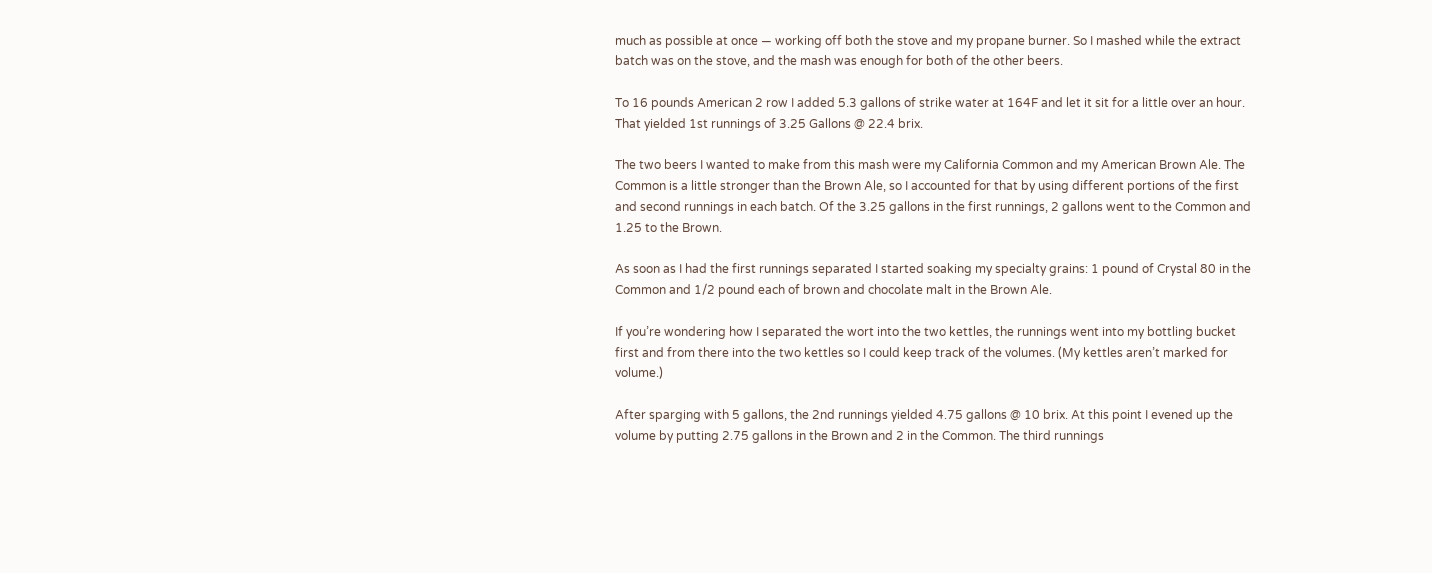much as possible at once — working off both the stove and my propane burner. So I mashed while the extract batch was on the stove, and the mash was enough for both of the other beers.

To 16 pounds American 2 row I added 5.3 gallons of strike water at 164F and let it sit for a little over an hour. That yielded 1st runnings of 3.25 Gallons @ 22.4 brix.

The two beers I wanted to make from this mash were my California Common and my American Brown Ale. The Common is a little stronger than the Brown Ale, so I accounted for that by using different portions of the first and second runnings in each batch. Of the 3.25 gallons in the first runnings, 2 gallons went to the Common and 1.25 to the Brown.

As soon as I had the first runnings separated I started soaking my specialty grains: 1 pound of Crystal 80 in the Common and 1/2 pound each of brown and chocolate malt in the Brown Ale.

If you’re wondering how I separated the wort into the two kettles, the runnings went into my bottling bucket first and from there into the two kettles so I could keep track of the volumes. (My kettles aren’t marked for volume.)

After sparging with 5 gallons, the 2nd runnings yielded 4.75 gallons @ 10 brix. At this point I evened up the volume by putting 2.75 gallons in the Brown and 2 in the Common. The third runnings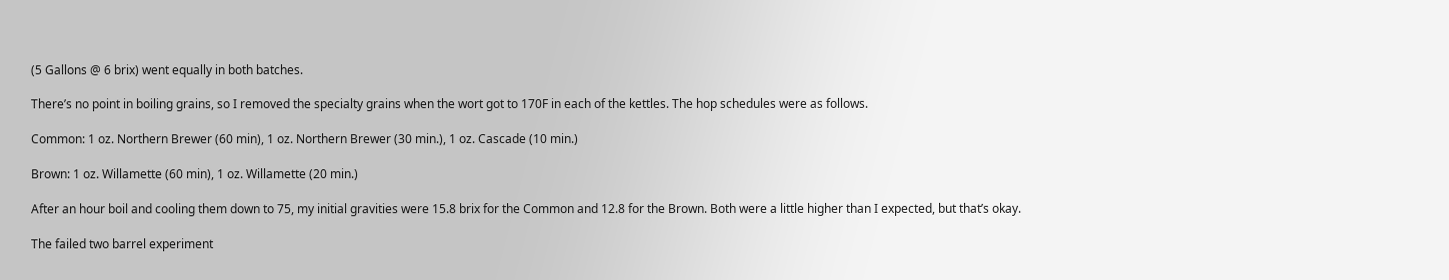(5 Gallons @ 6 brix) went equally in both batches.

There’s no point in boiling grains, so I removed the specialty grains when the wort got to 170F in each of the kettles. The hop schedules were as follows.

Common: 1 oz. Northern Brewer (60 min), 1 oz. Northern Brewer (30 min.), 1 oz. Cascade (10 min.)

Brown: 1 oz. Willamette (60 min), 1 oz. Willamette (20 min.)

After an hour boil and cooling them down to 75, my initial gravities were 15.8 brix for the Common and 12.8 for the Brown. Both were a little higher than I expected, but that’s okay.

The failed two barrel experiment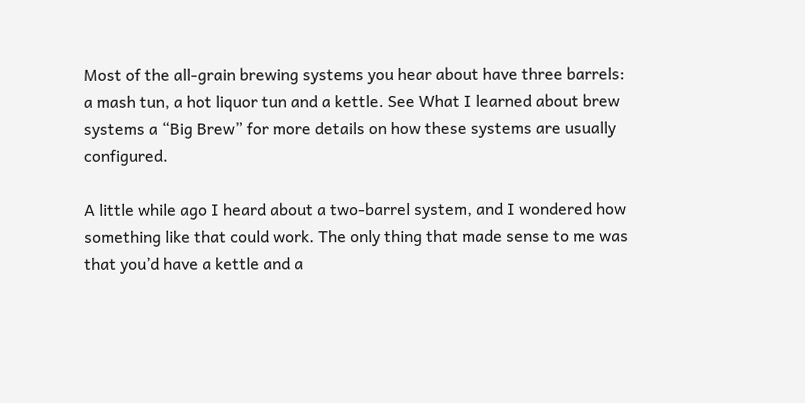Most of the all-grain brewing systems you hear about have three barrels: a mash tun, a hot liquor tun and a kettle. See What I learned about brew systems a “Big Brew” for more details on how these systems are usually configured.

A little while ago I heard about a two-barrel system, and I wondered how something like that could work. The only thing that made sense to me was that you’d have a kettle and a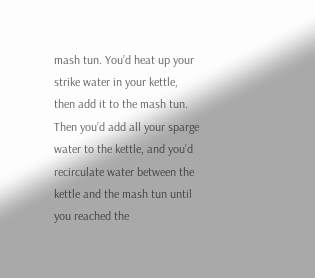mash tun. You’d heat up your strike water in your kettle, then add it to the mash tun. Then you’d add all your sparge water to the kettle, and you’d recirculate water between the kettle and the mash tun until you reached the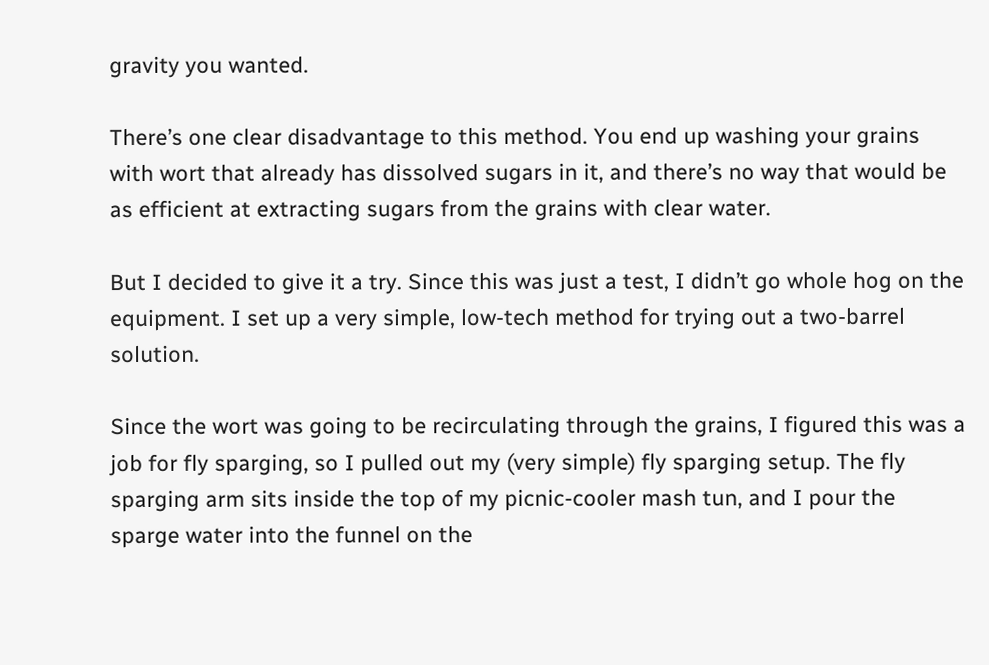gravity you wanted.

There’s one clear disadvantage to this method. You end up washing your grains with wort that already has dissolved sugars in it, and there’s no way that would be as efficient at extracting sugars from the grains with clear water.

But I decided to give it a try. Since this was just a test, I didn’t go whole hog on the equipment. I set up a very simple, low-tech method for trying out a two-barrel solution.

Since the wort was going to be recirculating through the grains, I figured this was a job for fly sparging, so I pulled out my (very simple) fly sparging setup. The fly sparging arm sits inside the top of my picnic-cooler mash tun, and I pour the sparge water into the funnel on the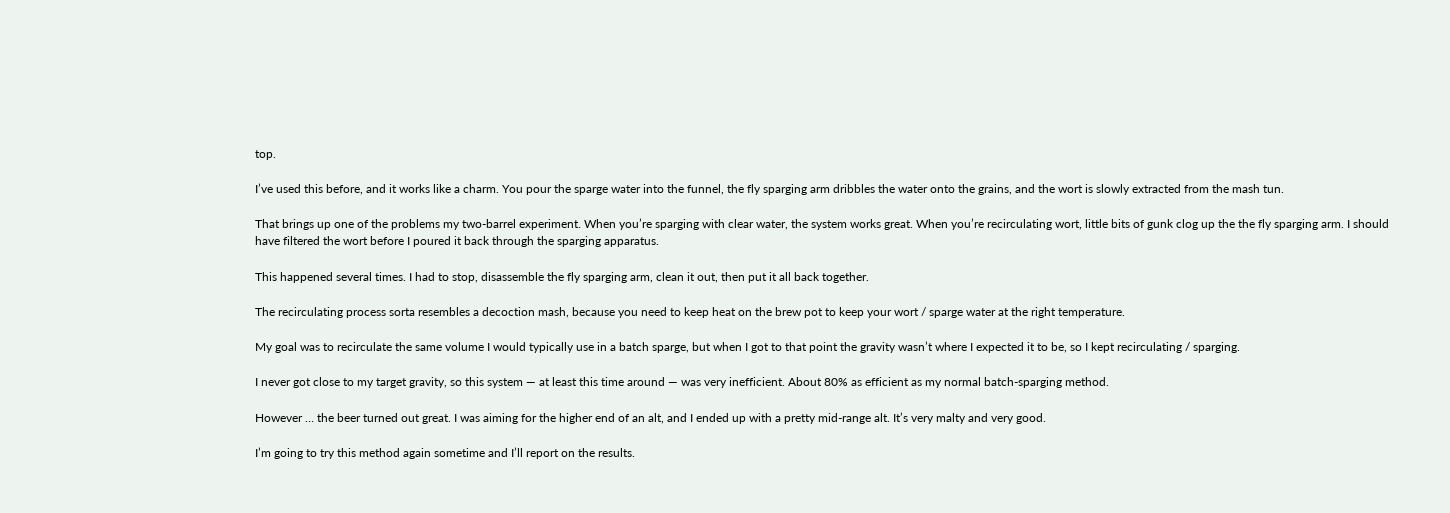top.

I’ve used this before, and it works like a charm. You pour the sparge water into the funnel, the fly sparging arm dribbles the water onto the grains, and the wort is slowly extracted from the mash tun.

That brings up one of the problems my two-barrel experiment. When you’re sparging with clear water, the system works great. When you’re recirculating wort, little bits of gunk clog up the the fly sparging arm. I should have filtered the wort before I poured it back through the sparging apparatus.

This happened several times. I had to stop, disassemble the fly sparging arm, clean it out, then put it all back together.

The recirculating process sorta resembles a decoction mash, because you need to keep heat on the brew pot to keep your wort / sparge water at the right temperature.

My goal was to recirculate the same volume I would typically use in a batch sparge, but when I got to that point the gravity wasn’t where I expected it to be, so I kept recirculating / sparging.

I never got close to my target gravity, so this system — at least this time around — was very inefficient. About 80% as efficient as my normal batch-sparging method.

However … the beer turned out great. I was aiming for the higher end of an alt, and I ended up with a pretty mid-range alt. It’s very malty and very good.

I’m going to try this method again sometime and I’ll report on the results.